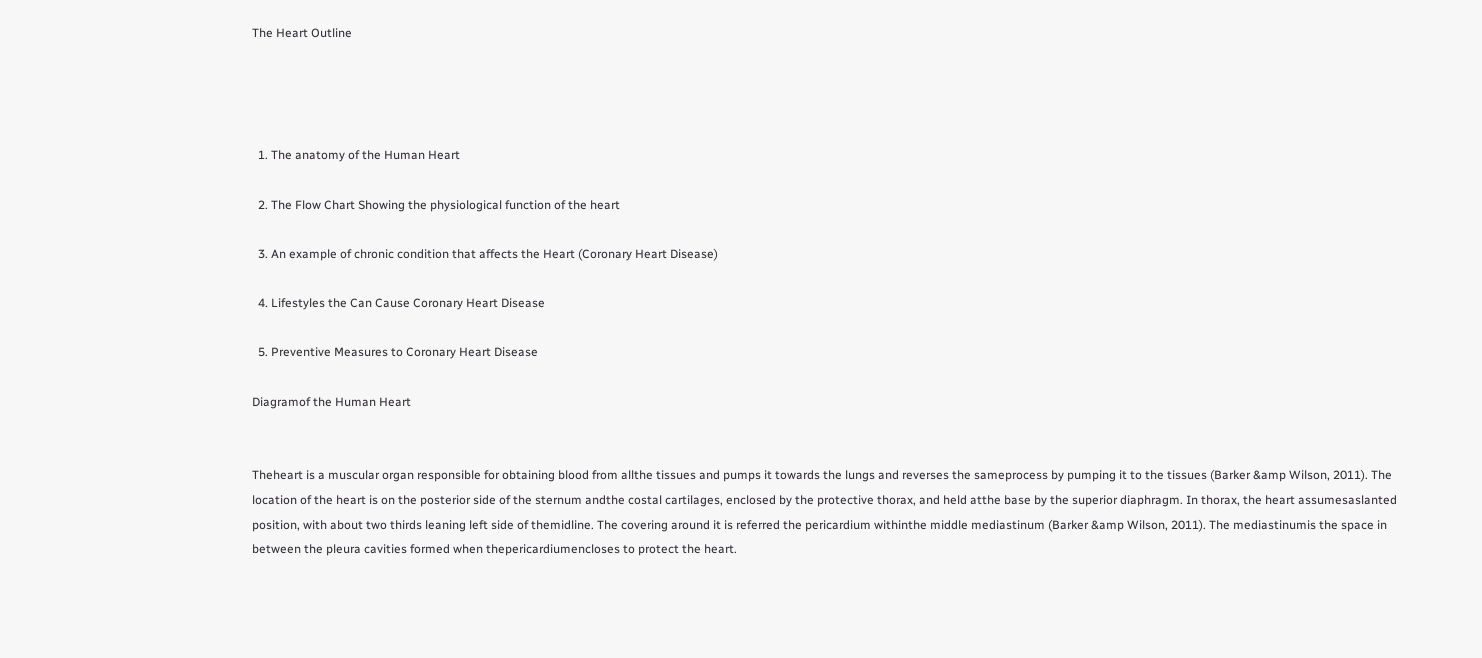The Heart Outline




  1. The anatomy of the Human Heart

  2. The Flow Chart Showing the physiological function of the heart

  3. An example of chronic condition that affects the Heart (Coronary Heart Disease)

  4. Lifestyles the Can Cause Coronary Heart Disease

  5. Preventive Measures to Coronary Heart Disease

Diagramof the Human Heart


Theheart is a muscular organ responsible for obtaining blood from allthe tissues and pumps it towards the lungs and reverses the sameprocess by pumping it to the tissues (Barker &amp Wilson, 2011). The location of the heart is on the posterior side of the sternum andthe costal cartilages, enclosed by the protective thorax, and held atthe base by the superior diaphragm. In thorax, the heart assumesaslanted position, with about two thirds leaning left side of themidline. The covering around it is referred the pericardium withinthe middle mediastinum (Barker &amp Wilson, 2011). The mediastinumis the space in between the pleura cavities formed when thepericardiumencloses to protect the heart.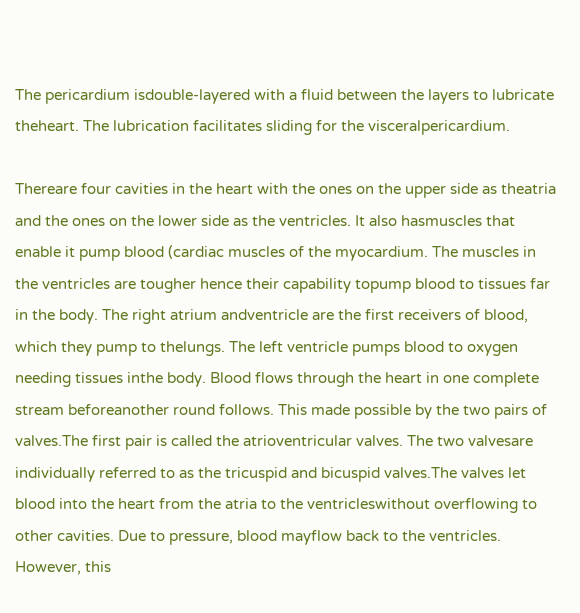The pericardium isdouble-layered with a fluid between the layers to lubricate theheart. The lubrication facilitates sliding for the visceralpericardium.

Thereare four cavities in the heart with the ones on the upper side as theatria and the ones on the lower side as the ventricles. It also hasmuscles that enable it pump blood (cardiac muscles of the myocardium. The muscles in the ventricles are tougher hence their capability topump blood to tissues far in the body. The right atrium andventricle are the first receivers of blood, which they pump to thelungs. The left ventricle pumps blood to oxygen needing tissues inthe body. Blood flows through the heart in one complete stream beforeanother round follows. This made possible by the two pairs of valves.The first pair is called the atrioventricular valves. The two valvesare individually referred to as the tricuspid and bicuspid valves.The valves let blood into the heart from the atria to the ventricleswithout overflowing to other cavities. Due to pressure, blood mayflow back to the ventricles. However, this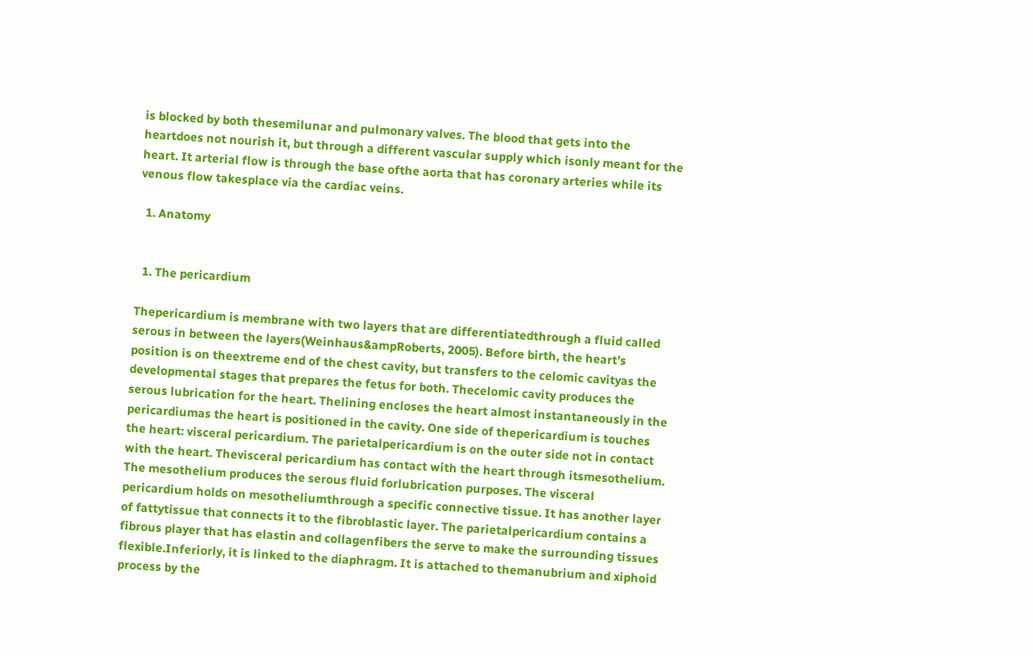is blocked by both thesemilunar and pulmonary valves. The blood that gets into the heartdoes not nourish it, but through a different vascular supply which isonly meant for the heart. It arterial flow is through the base ofthe aorta that has coronary arteries while its venous flow takesplace via the cardiac veins.

  1. Anatomy


  1. The pericardium

Thepericardium is membrane with two layers that are differentiatedthrough a fluid called serous in between the layers(Weinhaus&ampRoberts, 2005). Before birth, the heart’s position is on theextreme end of the chest cavity, but transfers to the celomic cavityas the developmental stages that prepares the fetus for both. Thecelomic cavity produces the serous lubrication for the heart. Thelining encloses the heart almost instantaneously in the pericardiumas the heart is positioned in the cavity. One side of thepericardium is touches the heart: visceral pericardium. The parietalpericardium is on the outer side not in contact with the heart. Thevisceral pericardium has contact with the heart through itsmesothelium. The mesothelium produces the serous fluid forlubrication purposes. The visceral pericardium holds on mesotheliumthrough a specific connective tissue. It has another layer of fattytissue that connects it to the fibroblastic layer. The parietalpericardium contains a fibrous player that has elastin and collagenfibers the serve to make the surrounding tissues flexible.Inferiorly, it is linked to the diaphragm. It is attached to themanubrium and xiphoid process by the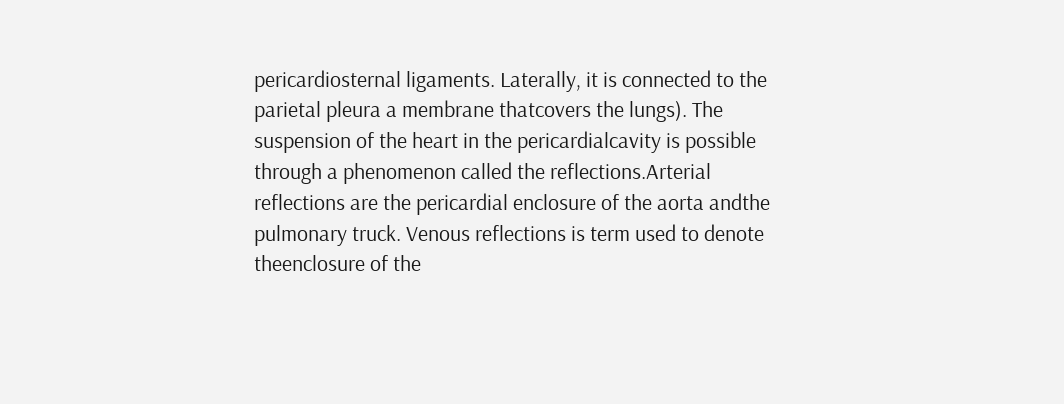pericardiosternal ligaments. Laterally, it is connected to the parietal pleura a membrane thatcovers the lungs). The suspension of the heart in the pericardialcavity is possible through a phenomenon called the reflections.Arterial reflections are the pericardial enclosure of the aorta andthe pulmonary truck. Venous reflections is term used to denote theenclosure of the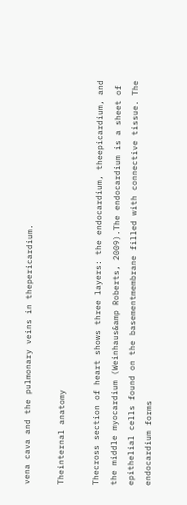vena cava and the pulmonary veins in thepericardium.

Theinternal anatomy

Thecross section of heart shows three layers: the endocardium, theepicardium, and the middle myocardium (Weinhaus&amp Roberts, 2009).The endocardium is a sheet of epithelial cells found on the basementmembrane filled with connective tissue. The endocardium forms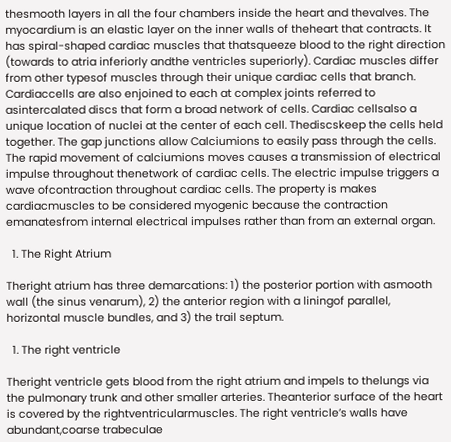thesmooth layers in all the four chambers inside the heart and thevalves. The myocardium is an elastic layer on the inner walls of theheart that contracts. It has spiral-shaped cardiac muscles that thatsqueeze blood to the right direction (towards to atria inferiorly andthe ventricles superiorly). Cardiac muscles differ from other typesof muscles through their unique cardiac cells that branch. Cardiaccells are also enjoined to each at complex joints referred to asintercalated discs that form a broad network of cells. Cardiac cellsalso a unique location of nuclei at the center of each cell. Thediscskeep the cells held together. The gap junctions allow Calciumions to easily pass through the cells. The rapid movement of calciumions moves causes a transmission of electrical impulse throughout thenetwork of cardiac cells. The electric impulse triggers a wave ofcontraction throughout cardiac cells. The property is makes cardiacmuscles to be considered myogenic because the contraction emanatesfrom internal electrical impulses rather than from an external organ.

  1. The Right Atrium

Theright atrium has three demarcations: 1) the posterior portion with asmooth wall (the sinus venarum), 2) the anterior region with a liningof parallel, horizontal muscle bundles, and 3) the trail septum.

  1. The right ventricle

Theright ventricle gets blood from the right atrium and impels to thelungs via the pulmonary trunk and other smaller arteries. Theanterior surface of the heart is covered by the rightventricularmuscles. The right ventricle’s walls have abundant,coarse trabeculae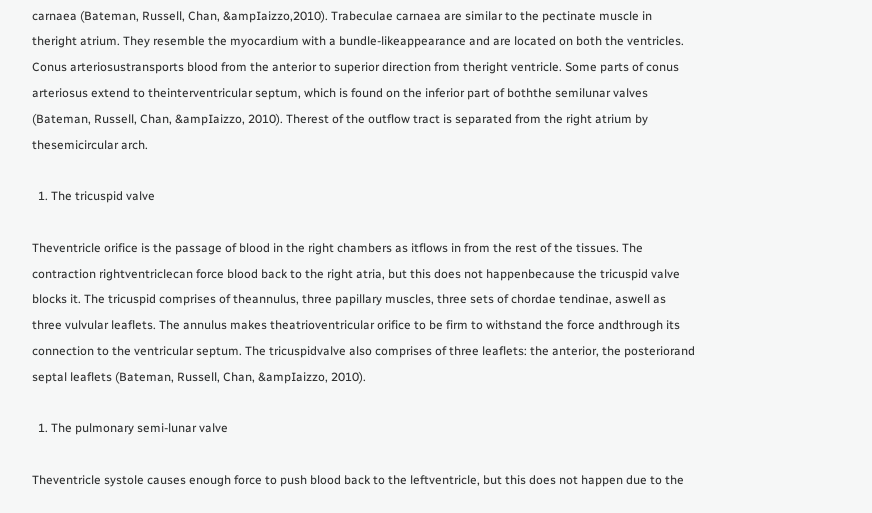carnaea (Bateman, Russell, Chan, &ampIaizzo,2010). Trabeculae carnaea are similar to the pectinate muscle in theright atrium. They resemble the myocardium with a bundle-likeappearance and are located on both the ventricles. Conus arteriosustransports blood from the anterior to superior direction from theright ventricle. Some parts of conus arteriosus extend to theinterventricular septum, which is found on the inferior part of boththe semilunar valves (Bateman, Russell, Chan, &ampIaizzo, 2010). Therest of the outflow tract is separated from the right atrium by thesemicircular arch.

  1. The tricuspid valve

Theventricle orifice is the passage of blood in the right chambers as itflows in from the rest of the tissues. The contraction rightventriclecan force blood back to the right atria, but this does not happenbecause the tricuspid valve blocks it. The tricuspid comprises of theannulus, three papillary muscles, three sets of chordae tendinae, aswell as three vulvular leaflets. The annulus makes theatrioventricular orifice to be firm to withstand the force andthrough its connection to the ventricular septum. The tricuspidvalve also comprises of three leaflets: the anterior, the posteriorand septal leaflets (Bateman, Russell, Chan, &ampIaizzo, 2010).

  1. The pulmonary semi-lunar valve

Theventricle systole causes enough force to push blood back to the leftventricle, but this does not happen due to the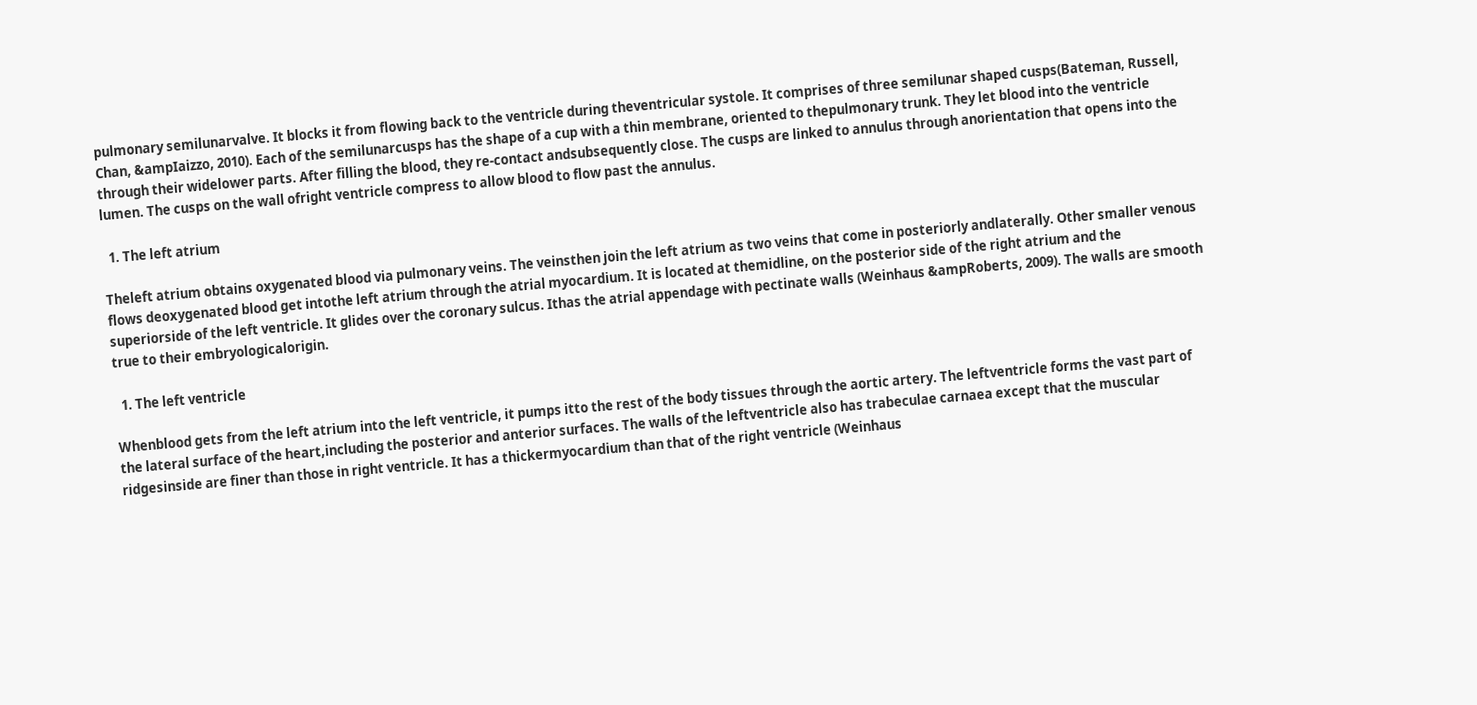pulmonary semilunarvalve. It blocks it from flowing back to the ventricle during theventricular systole. It comprises of three semilunar shaped cusps(Bateman, Russell, Chan, &ampIaizzo, 2010). Each of the semilunarcusps has the shape of a cup with a thin membrane, oriented to thepulmonary trunk. They let blood into the ventricle through their widelower parts. After filling the blood, they re-contact andsubsequently close. The cusps are linked to annulus through anorientation that opens into the lumen. The cusps on the wall ofright ventricle compress to allow blood to flow past the annulus.

  1. The left atrium

Theleft atrium obtains oxygenated blood via pulmonary veins. The veinsthen join the left atrium as two veins that come in posteriorly andlaterally. Other smaller venous flows deoxygenated blood get intothe left atrium through the atrial myocardium. It is located at themidline, on the posterior side of the right atrium and the superiorside of the left ventricle. It glides over the coronary sulcus. Ithas the atrial appendage with pectinate walls (Weinhaus &ampRoberts, 2009). The walls are smooth true to their embryologicalorigin.

  1. The left ventricle

Whenblood gets from the left atrium into the left ventricle, it pumps itto the rest of the body tissues through the aortic artery. The leftventricle forms the vast part of the lateral surface of the heart,including the posterior and anterior surfaces. The walls of the leftventricle also has trabeculae carnaea except that the muscular ridgesinside are finer than those in right ventricle. It has a thickermyocardium than that of the right ventricle (Weinhaus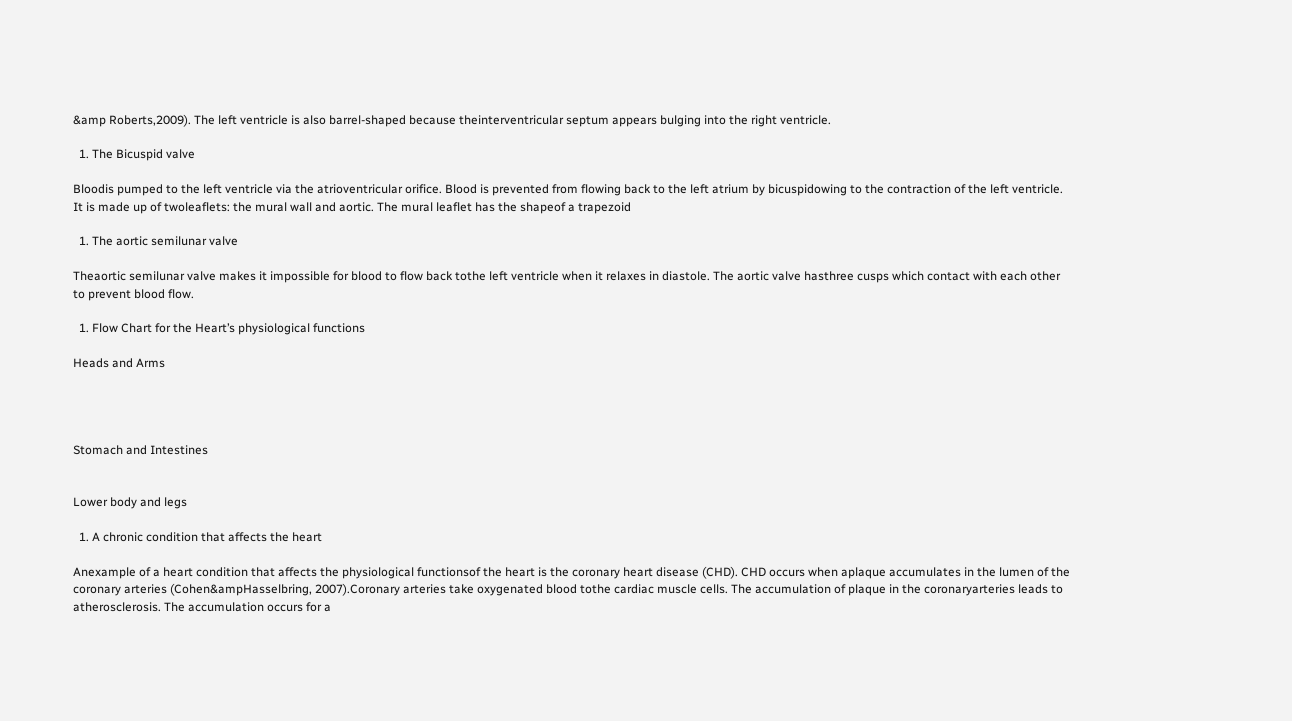&amp Roberts,2009). The left ventricle is also barrel-shaped because theinterventricular septum appears bulging into the right ventricle.

  1. The Bicuspid valve

Bloodis pumped to the left ventricle via the atrioventricular orifice. Blood is prevented from flowing back to the left atrium by bicuspidowing to the contraction of the left ventricle. It is made up of twoleaflets: the mural wall and aortic. The mural leaflet has the shapeof a trapezoid

  1. The aortic semilunar valve

Theaortic semilunar valve makes it impossible for blood to flow back tothe left ventricle when it relaxes in diastole. The aortic valve hasthree cusps which contact with each other to prevent blood flow.

  1. Flow Chart for the Heart’s physiological functions

Heads and Arms




Stomach and Intestines


Lower body and legs

  1. A chronic condition that affects the heart

Anexample of a heart condition that affects the physiological functionsof the heart is the coronary heart disease (CHD). CHD occurs when aplaque accumulates in the lumen of the coronary arteries (Cohen&ampHasselbring, 2007).Coronary arteries take oxygenated blood tothe cardiac muscle cells. The accumulation of plaque in the coronaryarteries leads to atherosclerosis. The accumulation occurs for a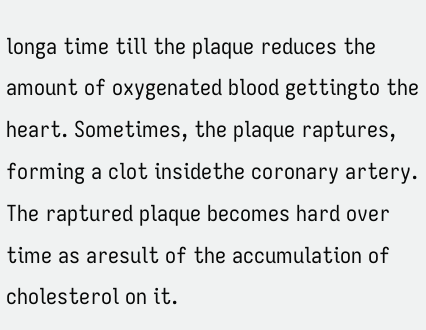longa time till the plaque reduces the amount of oxygenated blood gettingto the heart. Sometimes, the plaque raptures, forming a clot insidethe coronary artery. The raptured plaque becomes hard over time as aresult of the accumulation of cholesterol on it.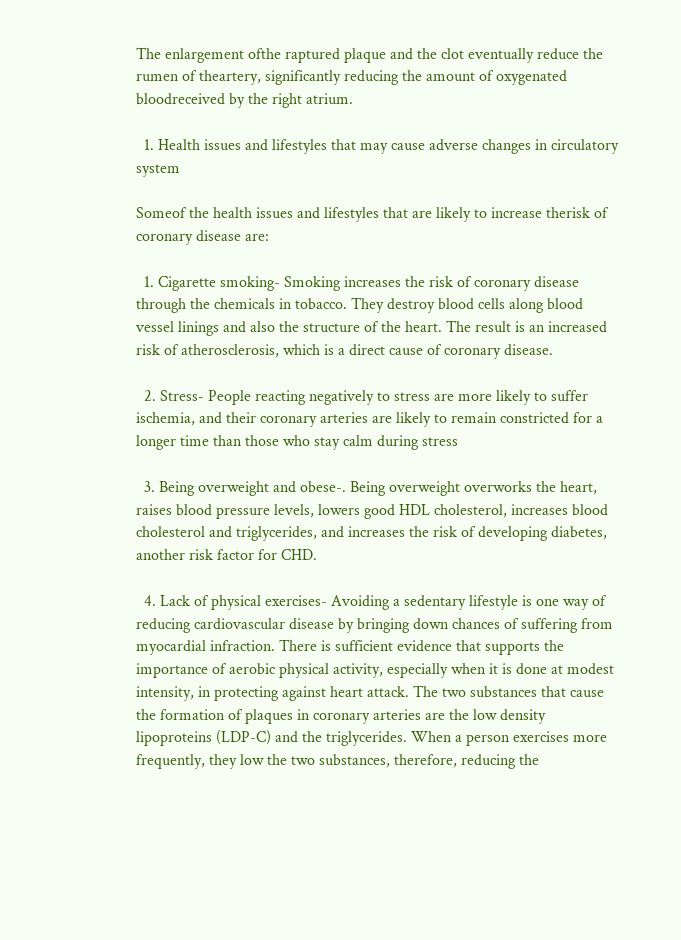The enlargement ofthe raptured plaque and the clot eventually reduce the rumen of theartery, significantly reducing the amount of oxygenated bloodreceived by the right atrium.

  1. Health issues and lifestyles that may cause adverse changes in circulatory system

Someof the health issues and lifestyles that are likely to increase therisk of coronary disease are:

  1. Cigarette smoking- Smoking increases the risk of coronary disease through the chemicals in tobacco. They destroy blood cells along blood vessel linings and also the structure of the heart. The result is an increased risk of atherosclerosis, which is a direct cause of coronary disease.

  2. Stress- People reacting negatively to stress are more likely to suffer ischemia, and their coronary arteries are likely to remain constricted for a longer time than those who stay calm during stress

  3. Being overweight and obese-. Being overweight overworks the heart, raises blood pressure levels, lowers good HDL cholesterol, increases blood cholesterol and triglycerides, and increases the risk of developing diabetes, another risk factor for CHD.

  4. Lack of physical exercises- Avoiding a sedentary lifestyle is one way of reducing cardiovascular disease by bringing down chances of suffering from myocardial infraction. There is sufficient evidence that supports the importance of aerobic physical activity, especially when it is done at modest intensity, in protecting against heart attack. The two substances that cause the formation of plaques in coronary arteries are the low density lipoproteins (LDP-C) and the triglycerides. When a person exercises more frequently, they low the two substances, therefore, reducing the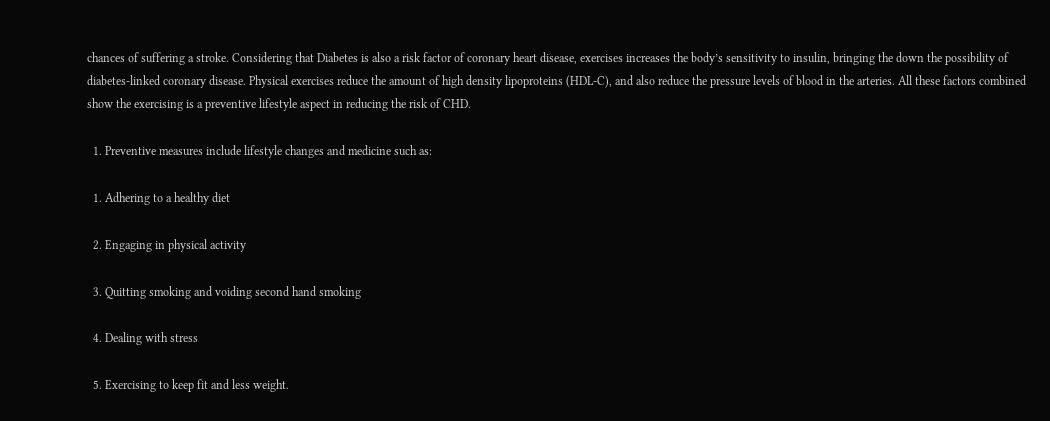chances of suffering a stroke. Considering that Diabetes is also a risk factor of coronary heart disease, exercises increases the body’s sensitivity to insulin, bringing the down the possibility of diabetes-linked coronary disease. Physical exercises reduce the amount of high density lipoproteins (HDL-C), and also reduce the pressure levels of blood in the arteries. All these factors combined show the exercising is a preventive lifestyle aspect in reducing the risk of CHD.

  1. Preventive measures include lifestyle changes and medicine such as:

  1. Adhering to a healthy diet

  2. Engaging in physical activity

  3. Quitting smoking and voiding second hand smoking

  4. Dealing with stress

  5. Exercising to keep fit and less weight.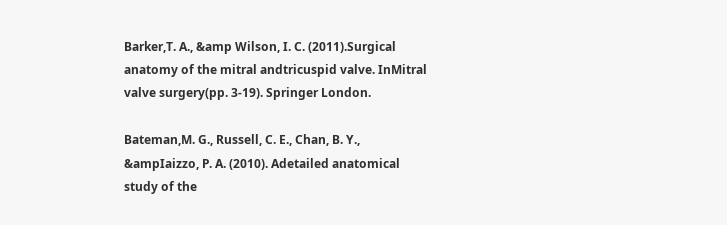Barker,T. A., &amp Wilson, I. C. (2011).Surgical anatomy of the mitral andtricuspid valve. InMitral valve surgery(pp. 3-19). Springer London.

Bateman,M. G., Russell, C. E., Chan, B. Y., &ampIaizzo, P. A. (2010). Adetailed anatomical study of the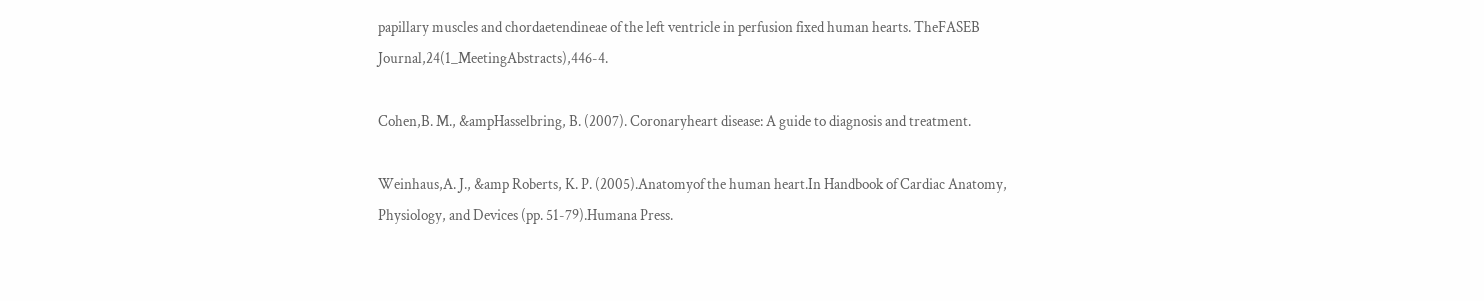papillary muscles and chordaetendineae of the left ventricle in perfusion fixed human hearts. TheFASEB Journal,24(1_MeetingAbstracts),446-4.

Cohen,B. M., &ampHasselbring, B. (2007). Coronaryheart disease: A guide to diagnosis and treatment.

Weinhaus,A. J., &amp Roberts, K. P. (2005).Anatomyof the human heart.In Handbook of Cardiac Anatomy, Physiology, and Devices (pp. 51-79).Humana Press.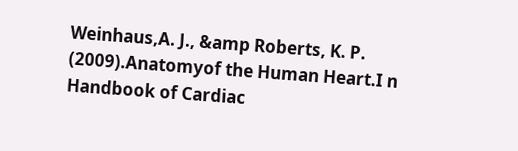Weinhaus,A. J., &amp Roberts, K. P. (2009).Anatomyof the Human Heart.I n Handbook of Cardiac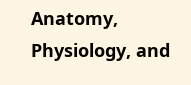Anatomy, Physiology, and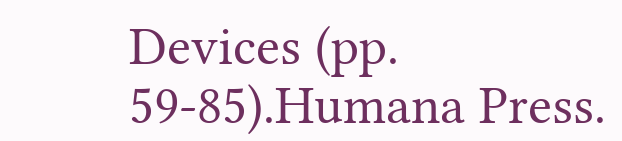Devices (pp. 59-85).Humana Press.